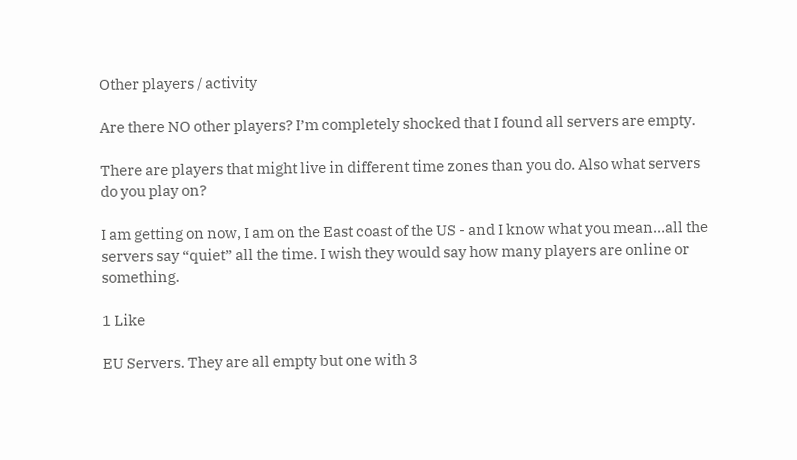Other players / activity

Are there NO other players? I’m completely shocked that I found all servers are empty.

There are players that might live in different time zones than you do. Also what servers do you play on?

I am getting on now, I am on the East coast of the US - and I know what you mean…all the servers say “quiet” all the time. I wish they would say how many players are online or something.

1 Like

EU Servers. They are all empty but one with 3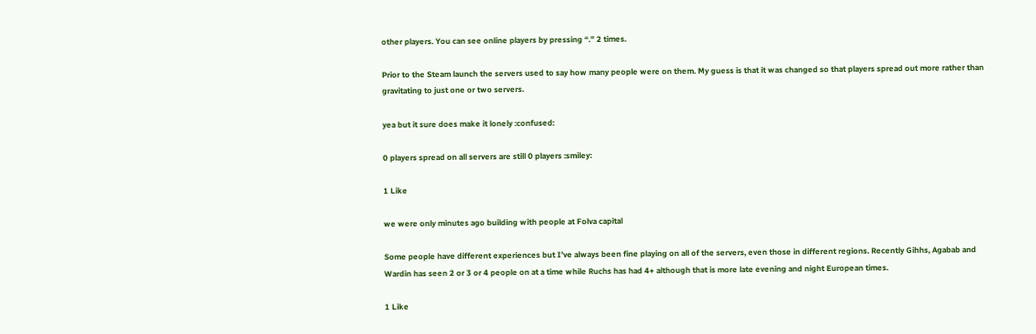other players. You can see online players by pressing “.” 2 times.

Prior to the Steam launch the servers used to say how many people were on them. My guess is that it was changed so that players spread out more rather than gravitating to just one or two servers.

yea but it sure does make it lonely :confused:

0 players spread on all servers are still 0 players :smiley:

1 Like

we were only minutes ago building with people at Folva capital

Some people have different experiences but I’ve always been fine playing on all of the servers, even those in different regions. Recently Gihhs, Agabab and Wardin has seen 2 or 3 or 4 people on at a time while Ruchs has had 4+ although that is more late evening and night European times.

1 Like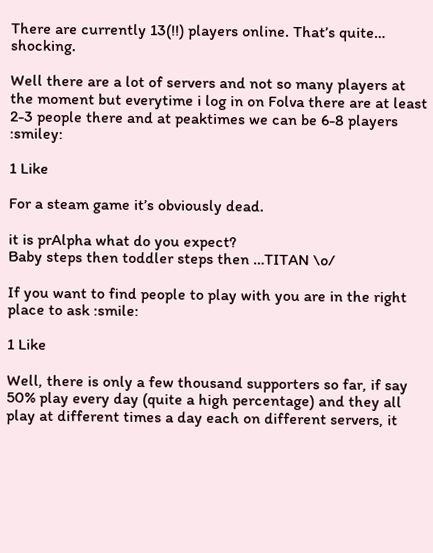There are currently 13(!!) players online. That’s quite… shocking.

Well there are a lot of servers and not so many players at the moment but everytime i log in on Folva there are at least 2-3 people there and at peaktimes we can be 6-8 players :smiley:

1 Like

For a steam game it’s obviously dead.

it is prAlpha what do you expect?
Baby steps then toddler steps then …TITAN \o/

If you want to find people to play with you are in the right place to ask :smile:

1 Like

Well, there is only a few thousand supporters so far, if say 50% play every day (quite a high percentage) and they all play at different times a day each on different servers, it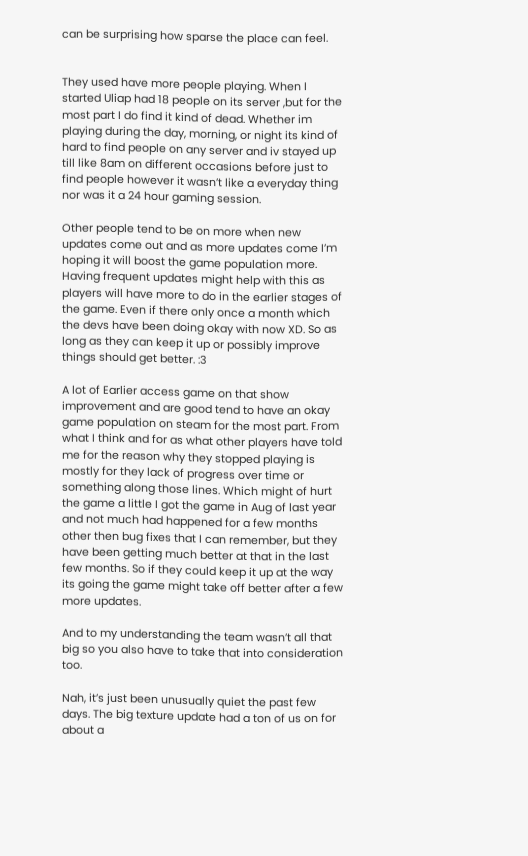can be surprising how sparse the place can feel.


They used have more people playing. When I started Uliap had 18 people on its server ,but for the most part I do find it kind of dead. Whether im playing during the day, morning, or night its kind of hard to find people on any server and iv stayed up till like 8am on different occasions before just to find people however it wasn’t like a everyday thing nor was it a 24 hour gaming session.

Other people tend to be on more when new updates come out and as more updates come I’m hoping it will boost the game population more. Having frequent updates might help with this as players will have more to do in the earlier stages of the game. Even if there only once a month which the devs have been doing okay with now XD. So as long as they can keep it up or possibly improve things should get better. :3

A lot of Earlier access game on that show improvement and are good tend to have an okay game population on steam for the most part. From what I think and for as what other players have told me for the reason why they stopped playing is mostly for they lack of progress over time or something along those lines. Which might of hurt the game a little I got the game in Aug of last year and not much had happened for a few months other then bug fixes that I can remember, but they have been getting much better at that in the last few months. So if they could keep it up at the way its going the game might take off better after a few more updates.

And to my understanding the team wasn’t all that big so you also have to take that into consideration too.

Nah, it’s just been unusually quiet the past few days. The big texture update had a ton of us on for about a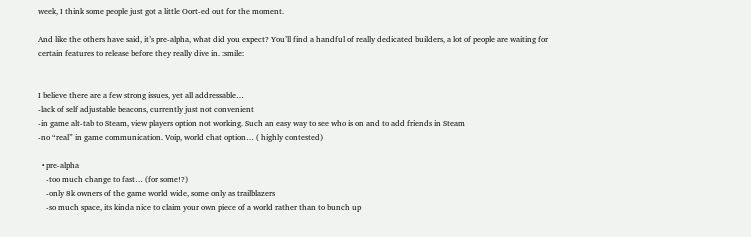week, I think some people just got a little Oort-ed out for the moment.

And like the others have said, it’s pre-alpha, what did you expect? You’ll find a handful of really dedicated builders, a lot of people are waiting for certain features to release before they really dive in. :smile:


I believe there are a few strong issues, yet all addressable…
-lack of self adjustable beacons, currently just not convenient
-in game alt-tab to Steam, view players option not working. Such an easy way to see who is on and to add friends in Steam
-no “real” in game communication. Voip, world chat option… ( highly contested)

  • pre-alpha
    -too much change to fast… (for some!?)
    -only 8k owners of the game world wide, some only as trailblazers
    -so much space, its kinda nice to claim your own piece of a world rather than to bunch up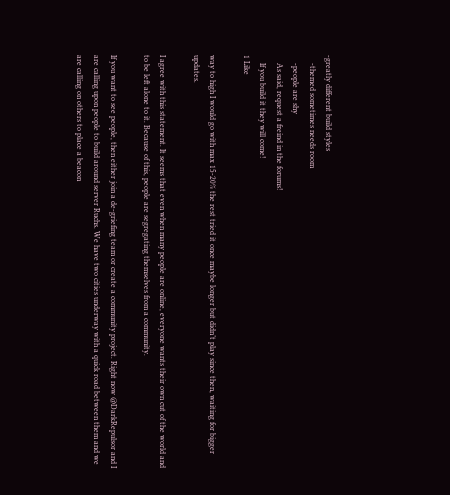-greatly different build styles
    -themed sometimes needs room
    -people are shy
    As said, request a freind in the forums!
    If you build it they will come!
1 Like

way to high I would go with max 15-20% the rest tried it once maybe longer but didn’t play since then, waiting for bigger updates.

I agree with this statement. It seems that even when many people are online, everyone wants their own cut of the world and to be left alone to it. Because of this, people are segregating themselves from a community.

If you want to see people, then either join a de-griefing team or create a community project. Right now @DarkRepulsor and I are calling upon people to build around server Ruchs. We have two cities underway with a quick road between them and we are calling on others to place a beacon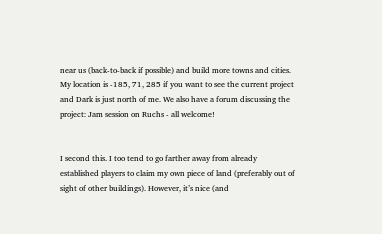near us (back-to-back if possible) and build more towns and cities. My location is -185, 71, 285 if you want to see the current project and Dark is just north of me. We also have a forum discussing the project: Jam session on Ruchs - all welcome!


I second this. I too tend to go farther away from already established players to claim my own piece of land (preferably out of sight of other buildings). However, it’s nice (and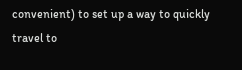convenient) to set up a way to quickly travel to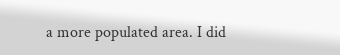a more populated area. I did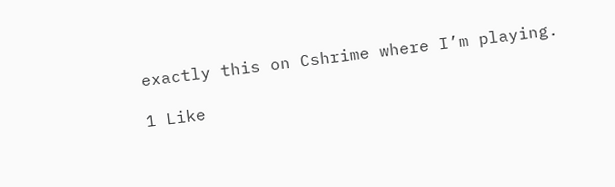exactly this on Cshrime where I’m playing.

1 Like